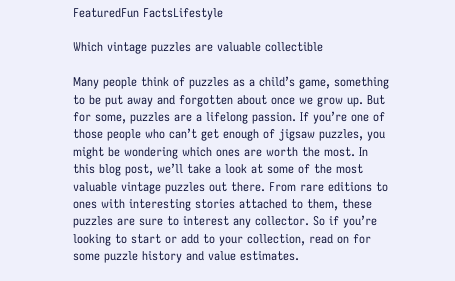FeaturedFun FactsLifestyle

Which vintage puzzles are valuable collectible

Many people think of puzzles as a child’s game, something to be put away and forgotten about once we grow up. But for some, puzzles are a lifelong passion. If you’re one of those people who can’t get enough of jigsaw puzzles, you might be wondering which ones are worth the most. In this blog post, we’ll take a look at some of the most valuable vintage puzzles out there. From rare editions to ones with interesting stories attached to them, these puzzles are sure to interest any collector. So if you’re looking to start or add to your collection, read on for some puzzle history and value estimates.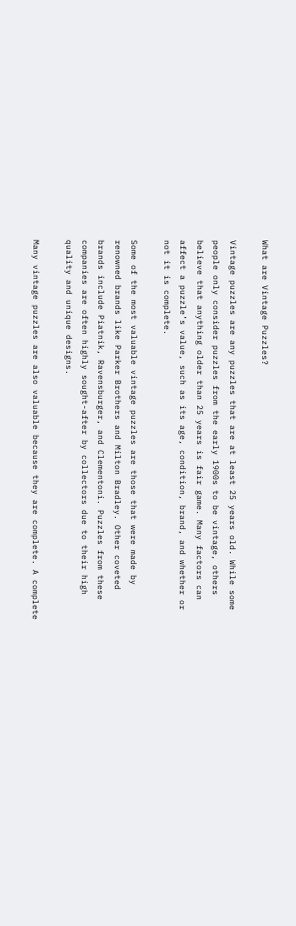What are Vintage Puzzles?

Vintage puzzles are any puzzles that are at least 25 years old. While some people only consider puzzles from the early 1900s to be vintage, others believe that anything older than 25 years is fair game. Many factors can affect a puzzle’s value, such as its age, condition, brand, and whether or not it is complete.

Some of the most valuable vintage puzzles are those that were made by renowned brands like Parker Brothers and Milton Bradley. Other coveted brands include Piatnik, Ravensburger, and Clementoni. Puzzles from these companies are often highly sought-after by collectors due to their high quality and unique designs.

Many vintage puzzles are also valuable because they are complete. A complete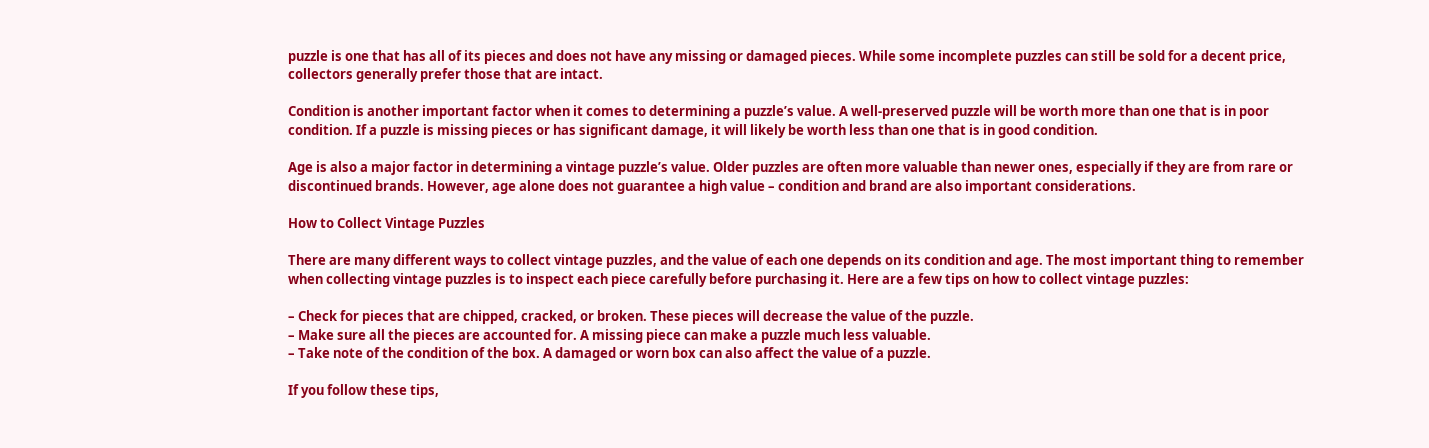puzzle is one that has all of its pieces and does not have any missing or damaged pieces. While some incomplete puzzles can still be sold for a decent price, collectors generally prefer those that are intact.

Condition is another important factor when it comes to determining a puzzle’s value. A well-preserved puzzle will be worth more than one that is in poor condition. If a puzzle is missing pieces or has significant damage, it will likely be worth less than one that is in good condition.

Age is also a major factor in determining a vintage puzzle’s value. Older puzzles are often more valuable than newer ones, especially if they are from rare or discontinued brands. However, age alone does not guarantee a high value – condition and brand are also important considerations.

How to Collect Vintage Puzzles

There are many different ways to collect vintage puzzles, and the value of each one depends on its condition and age. The most important thing to remember when collecting vintage puzzles is to inspect each piece carefully before purchasing it. Here are a few tips on how to collect vintage puzzles:

– Check for pieces that are chipped, cracked, or broken. These pieces will decrease the value of the puzzle.
– Make sure all the pieces are accounted for. A missing piece can make a puzzle much less valuable.
– Take note of the condition of the box. A damaged or worn box can also affect the value of a puzzle.

If you follow these tips,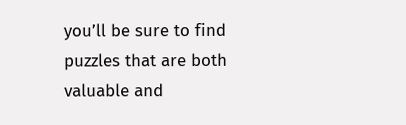you’ll be sure to find puzzles that are both valuable and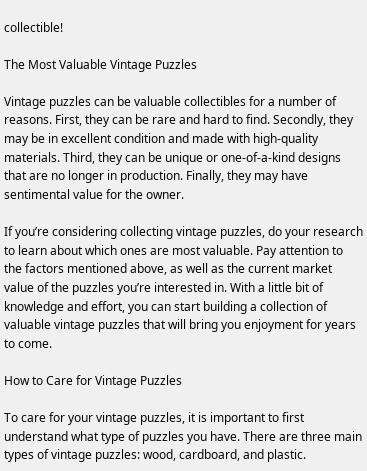collectible!

The Most Valuable Vintage Puzzles

Vintage puzzles can be valuable collectibles for a number of reasons. First, they can be rare and hard to find. Secondly, they may be in excellent condition and made with high-quality materials. Third, they can be unique or one-of-a-kind designs that are no longer in production. Finally, they may have sentimental value for the owner.

If you’re considering collecting vintage puzzles, do your research to learn about which ones are most valuable. Pay attention to the factors mentioned above, as well as the current market value of the puzzles you’re interested in. With a little bit of knowledge and effort, you can start building a collection of valuable vintage puzzles that will bring you enjoyment for years to come.

How to Care for Vintage Puzzles

To care for your vintage puzzles, it is important to first understand what type of puzzles you have. There are three main types of vintage puzzles: wood, cardboard, and plastic.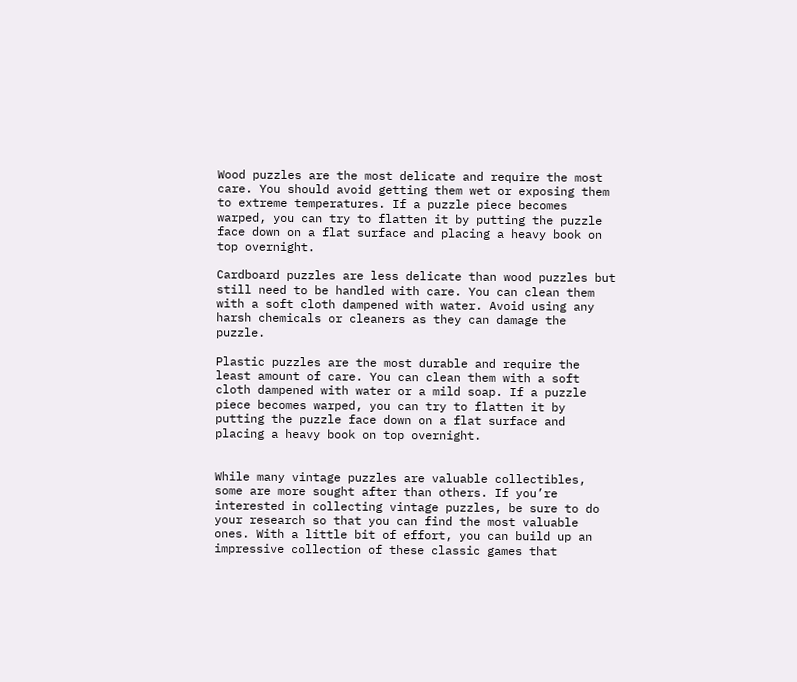Wood puzzles are the most delicate and require the most care. You should avoid getting them wet or exposing them to extreme temperatures. If a puzzle piece becomes warped, you can try to flatten it by putting the puzzle face down on a flat surface and placing a heavy book on top overnight.

Cardboard puzzles are less delicate than wood puzzles but still need to be handled with care. You can clean them with a soft cloth dampened with water. Avoid using any harsh chemicals or cleaners as they can damage the puzzle.

Plastic puzzles are the most durable and require the least amount of care. You can clean them with a soft cloth dampened with water or a mild soap. If a puzzle piece becomes warped, you can try to flatten it by putting the puzzle face down on a flat surface and placing a heavy book on top overnight.


While many vintage puzzles are valuable collectibles, some are more sought after than others. If you’re interested in collecting vintage puzzles, be sure to do your research so that you can find the most valuable ones. With a little bit of effort, you can build up an impressive collection of these classic games that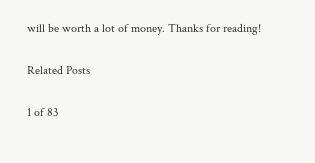will be worth a lot of money. Thanks for reading!

Related Posts

1 of 83